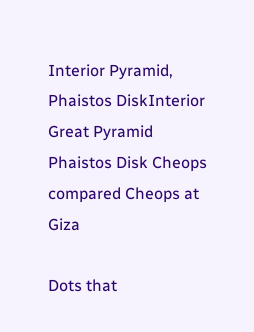Interior Pyramid, Phaistos DiskInterior Great Pyramid
Phaistos Disk Cheops compared Cheops at Giza

Dots that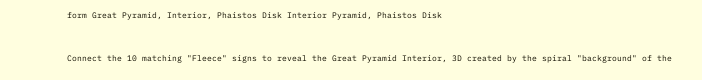form Great Pyramid, Interior, Phaistos Disk Interior Pyramid, Phaistos Disk



Connect the 10 matching "Fleece" signs to reveal the Great Pyramid Interior, 3D created by the spiral "background" of the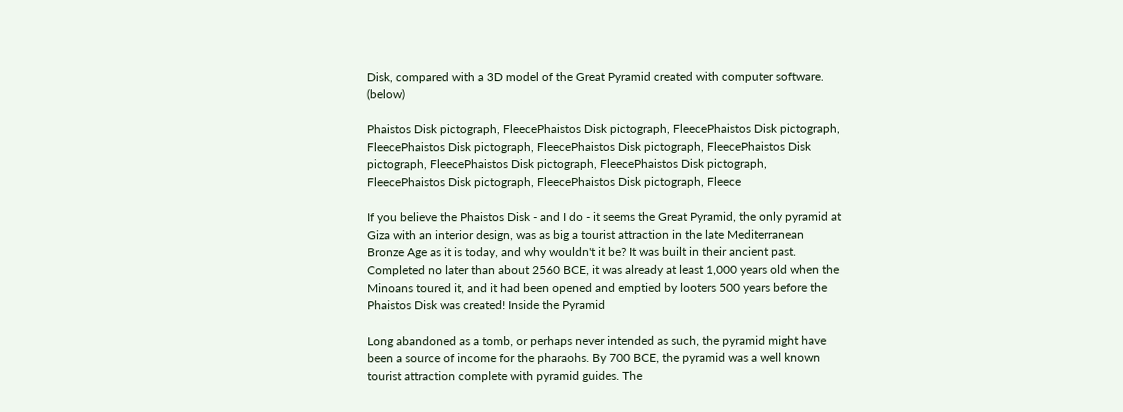Disk, compared with a 3D model of the Great Pyramid created with computer software. (below)

Phaistos Disk pictograph, FleecePhaistos Disk pictograph, FleecePhaistos Disk pictograph, FleecePhaistos Disk pictograph, FleecePhaistos Disk pictograph, FleecePhaistos Disk pictograph, FleecePhaistos Disk pictograph, FleecePhaistos Disk pictograph, FleecePhaistos Disk pictograph, FleecePhaistos Disk pictograph, Fleece

If you believe the Phaistos Disk - and I do - it seems the Great Pyramid, the only pyramid at Giza with an interior design, was as big a tourist attraction in the late Mediterranean Bronze Age as it is today, and why wouldn't it be? It was built in their ancient past. Completed no later than about 2560 BCE, it was already at least 1,000 years old when the Minoans toured it, and it had been opened and emptied by looters 500 years before the Phaistos Disk was created! Inside the Pyramid

Long abandoned as a tomb, or perhaps never intended as such, the pyramid might have been a source of income for the pharaohs. By 700 BCE, the pyramid was a well known tourist attraction complete with pyramid guides. The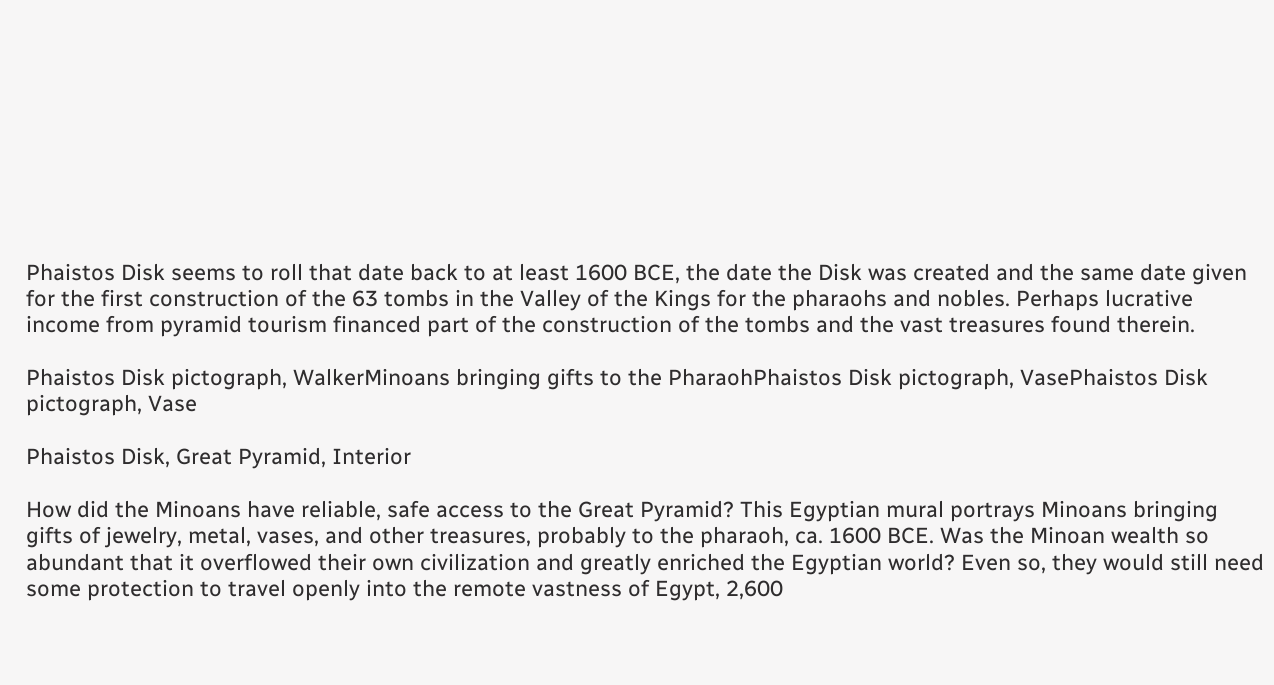Phaistos Disk seems to roll that date back to at least 1600 BCE, the date the Disk was created and the same date given for the first construction of the 63 tombs in the Valley of the Kings for the pharaohs and nobles. Perhaps lucrative income from pyramid tourism financed part of the construction of the tombs and the vast treasures found therein.

Phaistos Disk pictograph, WalkerMinoans bringing gifts to the PharaohPhaistos Disk pictograph, VasePhaistos Disk pictograph, Vase

Phaistos Disk, Great Pyramid, Interior

How did the Minoans have reliable, safe access to the Great Pyramid? This Egyptian mural portrays Minoans bringing gifts of jewelry, metal, vases, and other treasures, probably to the pharaoh, ca. 1600 BCE. Was the Minoan wealth so abundant that it overflowed their own civilization and greatly enriched the Egyptian world? Even so, they would still need some protection to travel openly into the remote vastness of Egypt, 2,600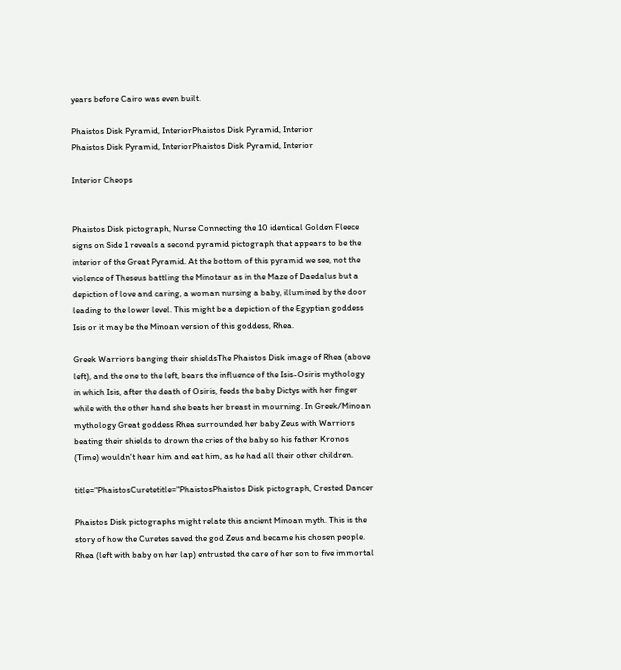years before Cairo was even built.

Phaistos Disk Pyramid, InteriorPhaistos Disk Pyramid, Interior
Phaistos Disk Pyramid, InteriorPhaistos Disk Pyramid, Interior

Interior Cheops


Phaistos Disk pictograph, Nurse Connecting the 10 identical Golden Fleece signs on Side 1 reveals a second pyramid pictograph that appears to be the interior of the Great Pyramid. At the bottom of this pyramid we see, not the violence of Theseus battling the Minotaur as in the Maze of Daedalus but a depiction of love and caring, a woman nursing a baby, illumined by the door leading to the lower level. This might be a depiction of the Egyptian goddess Isis or it may be the Minoan version of this goddess, Rhea.

Greek Warriors banging their shieldsThe Phaistos Disk image of Rhea (above left), and the one to the left, bears the influence of the Isis-Osiris mythology in which Isis, after the death of Osiris, feeds the baby Dictys with her finger while with the other hand she beats her breast in mourning. In Greek/Minoan mythology Great goddess Rhea surrounded her baby Zeus with Warriors beating their shields to drown the cries of the baby so his father Kronos (Time) wouldn't hear him and eat him, as he had all their other children.

title="PhaistosCuretetitle="PhaistosPhaistos Disk pictograph, Crested Dancer

Phaistos Disk pictographs might relate this ancient Minoan myth. This is the story of how the Curetes saved the god Zeus and became his chosen people. Rhea (left with baby on her lap) entrusted the care of her son to five immortal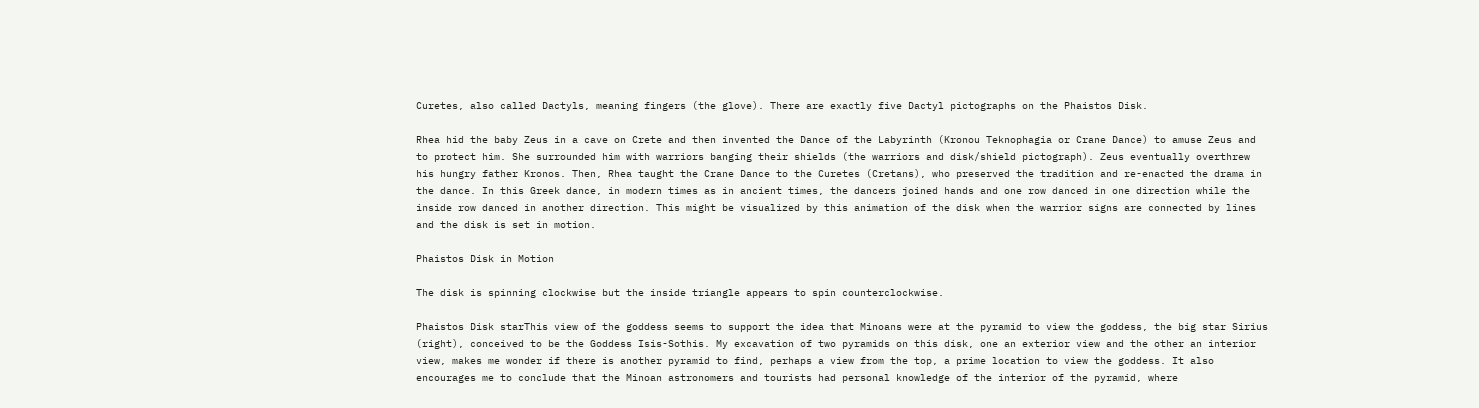Curetes, also called Dactyls, meaning fingers (the glove). There are exactly five Dactyl pictographs on the Phaistos Disk.

Rhea hid the baby Zeus in a cave on Crete and then invented the Dance of the Labyrinth (Kronou Teknophagia or Crane Dance) to amuse Zeus and to protect him. She surrounded him with warriors banging their shields (the warriors and disk/shield pictograph). Zeus eventually overthrew his hungry father Kronos. Then, Rhea taught the Crane Dance to the Curetes (Cretans), who preserved the tradition and re-enacted the drama in the dance. In this Greek dance, in modern times as in ancient times, the dancers joined hands and one row danced in one direction while the inside row danced in another direction. This might be visualized by this animation of the disk when the warrior signs are connected by lines and the disk is set in motion.

Phaistos Disk in Motion

The disk is spinning clockwise but the inside triangle appears to spin counterclockwise.

Phaistos Disk starThis view of the goddess seems to support the idea that Minoans were at the pyramid to view the goddess, the big star Sirius (right), conceived to be the Goddess Isis-Sothis. My excavation of two pyramids on this disk, one an exterior view and the other an interior view, makes me wonder if there is another pyramid to find, perhaps a view from the top, a prime location to view the goddess. It also encourages me to conclude that the Minoan astronomers and tourists had personal knowledge of the interior of the pyramid, where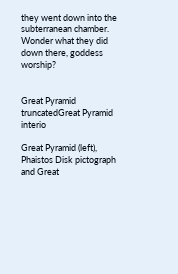they went down into the subterranean chamber. Wonder what they did down there, goddess worship?


Great Pyramid truncatedGreat Pyramid interio

Great Pyramid (left), Phaistos Disk pictograph and Great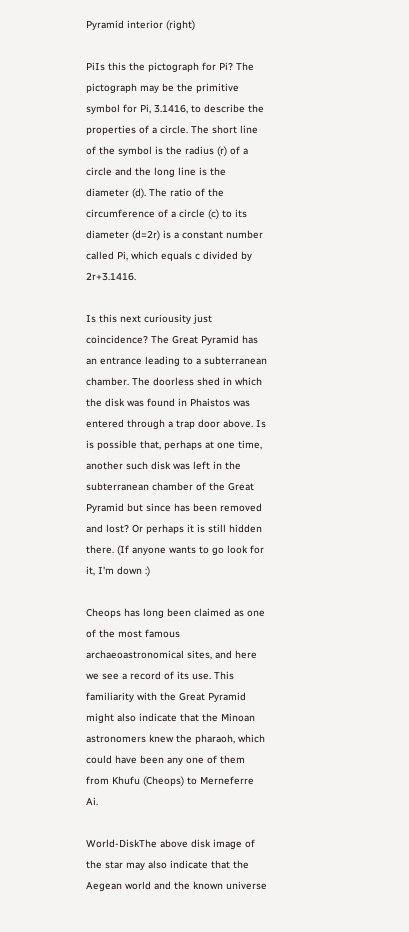Pyramid interior (right)

PiIs this the pictograph for Pi? The pictograph may be the primitive symbol for Pi, 3.1416, to describe the properties of a circle. The short line of the symbol is the radius (r) of a circle and the long line is the diameter (d). The ratio of the circumference of a circle (c) to its diameter (d=2r) is a constant number called Pi, which equals c divided by 2r+3.1416.

Is this next curiousity just coincidence? The Great Pyramid has an entrance leading to a subterranean chamber. The doorless shed in which the disk was found in Phaistos was entered through a trap door above. Is is possible that, perhaps at one time, another such disk was left in the subterranean chamber of the Great Pyramid but since has been removed and lost? Or perhaps it is still hidden there. (If anyone wants to go look for it, I'm down :)

Cheops has long been claimed as one of the most famous archaeoastronomical sites, and here we see a record of its use. This familiarity with the Great Pyramid might also indicate that the Minoan astronomers knew the pharaoh, which could have been any one of them from Khufu (Cheops) to Merneferre Ai.

World-DiskThe above disk image of the star may also indicate that the Aegean world and the known universe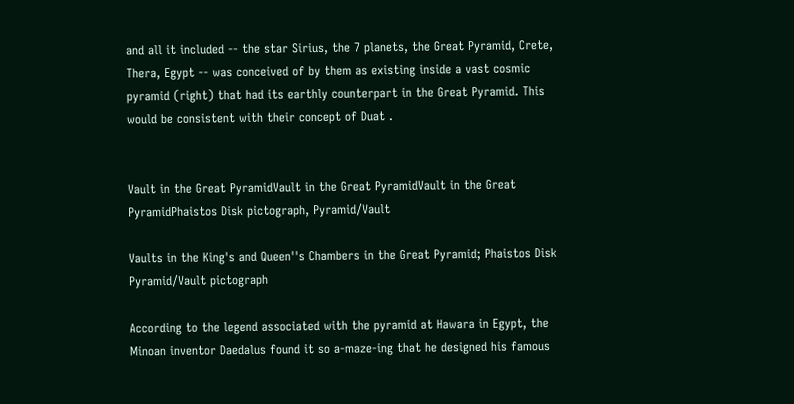and all it included -- the star Sirius, the 7 planets, the Great Pyramid, Crete, Thera, Egypt -- was conceived of by them as existing inside a vast cosmic pyramid (right) that had its earthly counterpart in the Great Pyramid. This would be consistent with their concept of Duat .


Vault in the Great PyramidVault in the Great PyramidVault in the Great PyramidPhaistos Disk pictograph, Pyramid/Vault

Vaults in the King's and Queen''s Chambers in the Great Pyramid; Phaistos Disk Pyramid/Vault pictograph

According to the legend associated with the pyramid at Hawara in Egypt, the Minoan inventor Daedalus found it so a-maze-ing that he designed his famous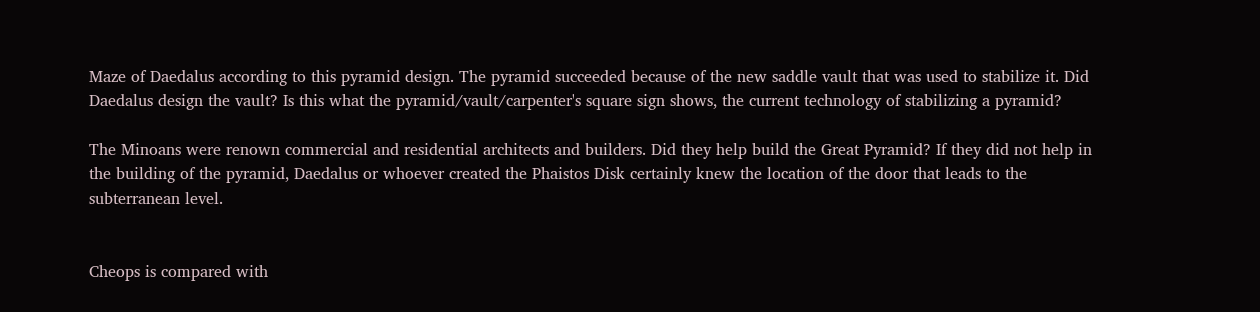Maze of Daedalus according to this pyramid design. The pyramid succeeded because of the new saddle vault that was used to stabilize it. Did Daedalus design the vault? Is this what the pyramid/vault/carpenter's square sign shows, the current technology of stabilizing a pyramid?

The Minoans were renown commercial and residential architects and builders. Did they help build the Great Pyramid? If they did not help in the building of the pyramid, Daedalus or whoever created the Phaistos Disk certainly knew the location of the door that leads to the subterranean level.


Cheops is compared with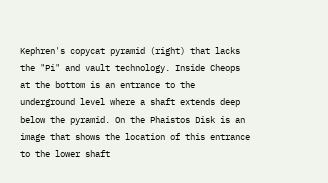Kephren's copycat pyramid (right) that lacks the "Pi" and vault technology. Inside Cheops at the bottom is an entrance to the underground level where a shaft extends deep below the pyramid. On the Phaistos Disk is an image that shows the location of this entrance to the lower shaft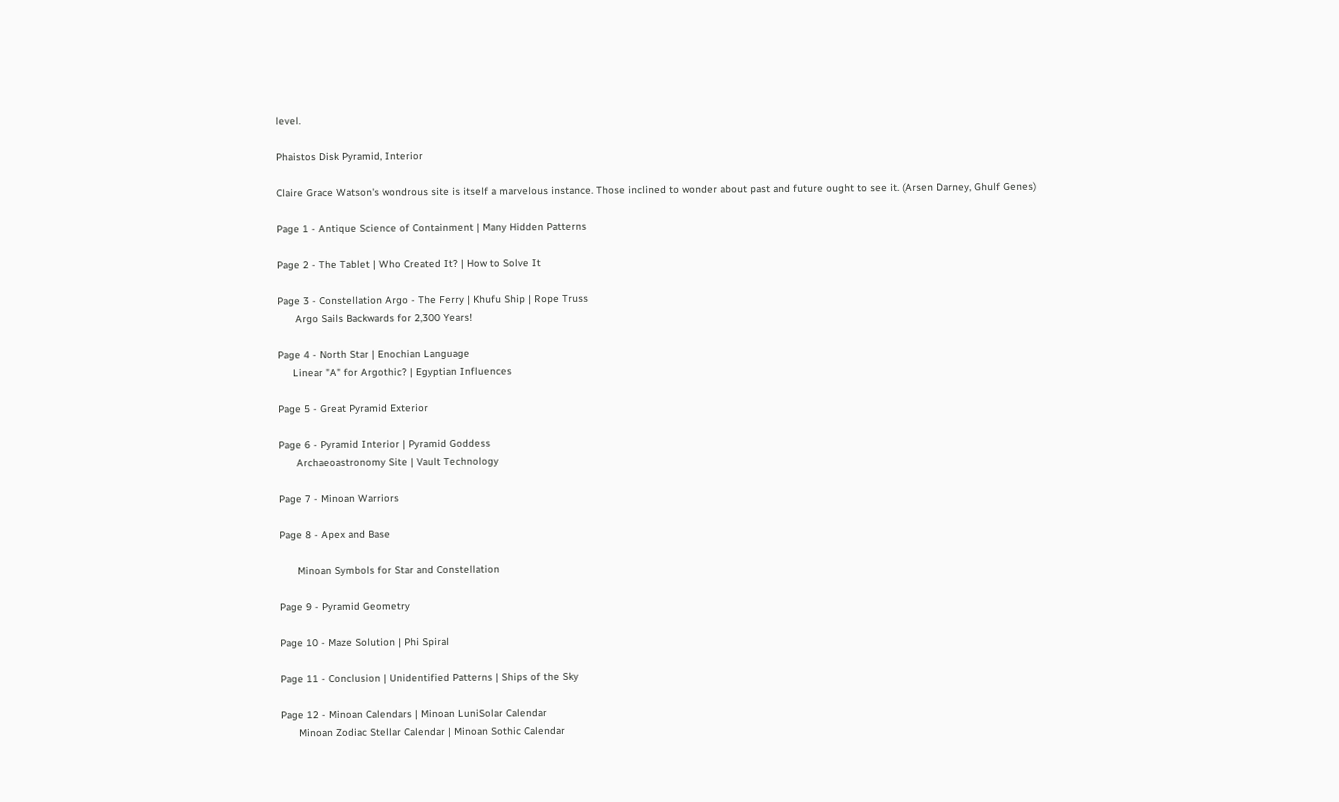level.

Phaistos Disk Pyramid, Interior

Claire Grace Watson's wondrous site is itself a marvelous instance. Those inclined to wonder about past and future ought to see it. (Arsen Darney, Ghulf Genes)

Page 1 - Antique Science of Containment | Many Hidden Patterns

Page 2 - The Tablet | Who Created It? | How to Solve It

Page 3 - Constellation Argo - The Ferry | Khufu Ship | Rope Truss
      Argo Sails Backwards for 2,300 Years!

Page 4 - North Star | Enochian Language
     Linear "A" for Argothic? | Egyptian Influences

Page 5 - Great Pyramid Exterior

Page 6 - Pyramid Interior | Pyramid Goddess
      Archaeoastronomy Site | Vault Technology

Page 7 - Minoan Warriors

Page 8 - Apex and Base

      Minoan Symbols for Star and Constellation

Page 9 - Pyramid Geometry

Page 10 - Maze Solution | Phi Spiral

Page 11 - Conclusion | Unidentified Patterns | Ships of the Sky

Page 12 - Minoan Calendars | Minoan LuniSolar Calendar
      Minoan Zodiac Stellar Calendar | Minoan Sothic Calendar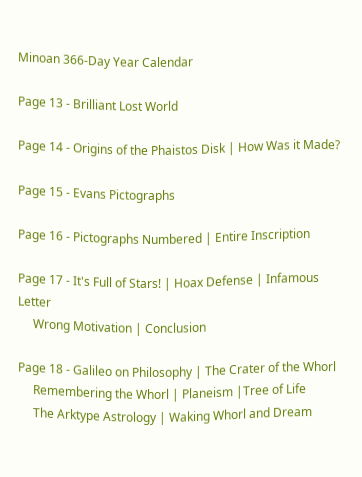Minoan 366-Day Year Calendar

Page 13 - Brilliant Lost World

Page 14 - Origins of the Phaistos Disk | How Was it Made?

Page 15 - Evans Pictographs

Page 16 - Pictographs Numbered | Entire Inscription

Page 17 - It's Full of Stars! | Hoax Defense | Infamous Letter
     Wrong Motivation | Conclusion

Page 18 - Galileo on Philosophy | The Crater of the Whorl
     Remembering the Whorl | Planeism |Tree of Life
     The Arktype Astrology | Waking Whorl and Dream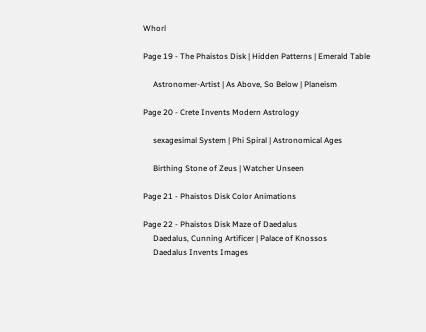Whorl

Page 19 - The Phaistos Disk | Hidden Patterns | Emerald Table

     Astronomer-Artist | As Above, So Below | Planeism

Page 20 - Crete Invents Modern Astrology

     sexagesimal System | Phi Spiral | Astronomical Ages

     Birthing Stone of Zeus | Watcher Unseen

Page 21 - Phaistos Disk Color Animations

Page 22 - Phaistos Disk Maze of Daedalus
     Daedalus, Cunning Artificer | Palace of Knossos
     Daedalus Invents Images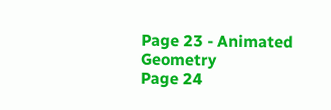Page 23 - Animated Geometry
Page 24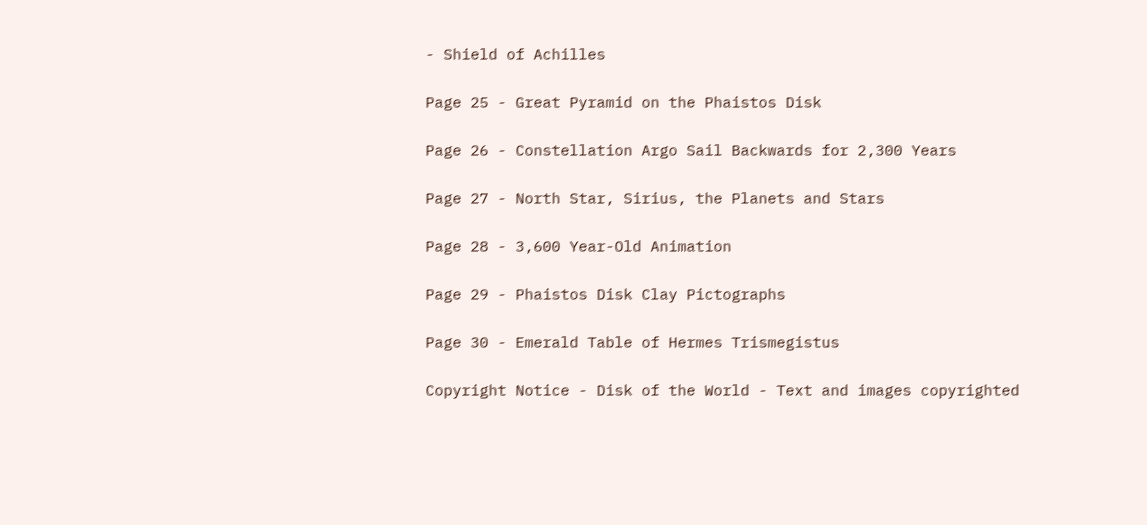- Shield of Achilles

Page 25 - Great Pyramid on the Phaistos Disk

Page 26 - Constellation Argo Sail Backwards for 2,300 Years

Page 27 - North Star, Sirius, the Planets and Stars

Page 28 - 3,600 Year-Old Animation

Page 29 - Phaistos Disk Clay Pictographs

Page 30 - Emerald Table of Hermes Trismegistus

Copyright Notice - Disk of the World - Text and images copyrighted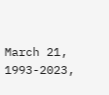March 21, 1993-2023,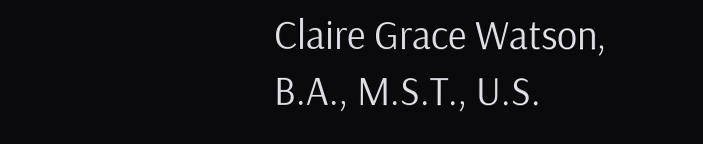Claire Grace Watson, B.A., M.S.T., U.S.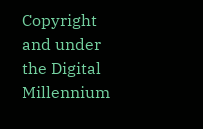Copyright and under the Digital Millennium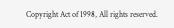Copyright Act of 1998, All rights reserved.